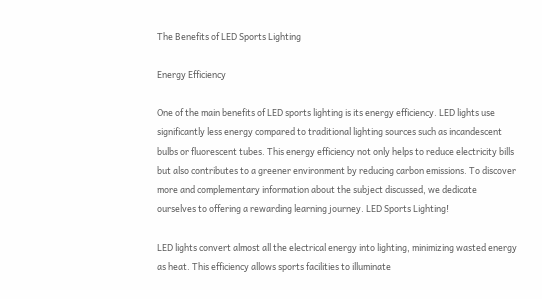The Benefits of LED Sports Lighting

Energy Efficiency

One of the main benefits of LED sports lighting is its energy efficiency. LED lights use significantly less energy compared to traditional lighting sources such as incandescent bulbs or fluorescent tubes. This energy efficiency not only helps to reduce electricity bills but also contributes to a greener environment by reducing carbon emissions. To discover more and complementary information about the subject discussed, we dedicate ourselves to offering a rewarding learning journey. LED Sports Lighting!

LED lights convert almost all the electrical energy into lighting, minimizing wasted energy as heat. This efficiency allows sports facilities to illuminate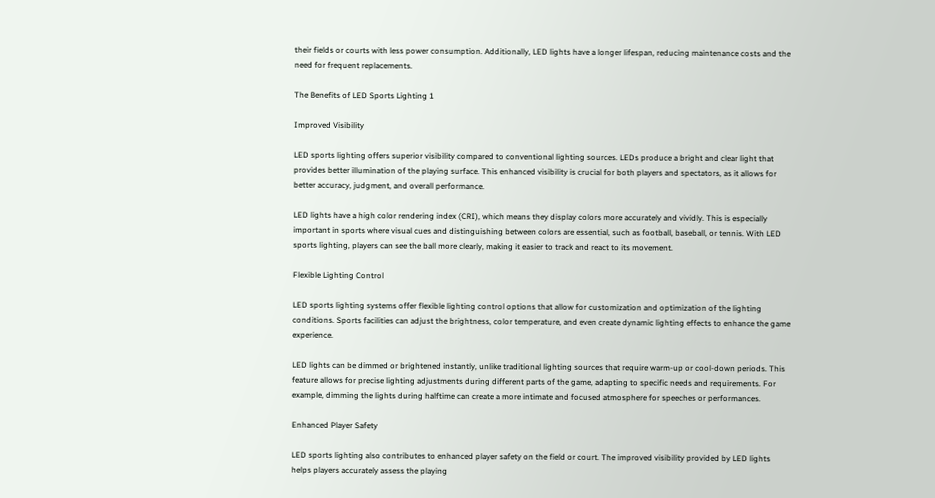their fields or courts with less power consumption. Additionally, LED lights have a longer lifespan, reducing maintenance costs and the need for frequent replacements.

The Benefits of LED Sports Lighting 1

Improved Visibility

LED sports lighting offers superior visibility compared to conventional lighting sources. LEDs produce a bright and clear light that provides better illumination of the playing surface. This enhanced visibility is crucial for both players and spectators, as it allows for better accuracy, judgment, and overall performance.

LED lights have a high color rendering index (CRI), which means they display colors more accurately and vividly. This is especially important in sports where visual cues and distinguishing between colors are essential, such as football, baseball, or tennis. With LED sports lighting, players can see the ball more clearly, making it easier to track and react to its movement.

Flexible Lighting Control

LED sports lighting systems offer flexible lighting control options that allow for customization and optimization of the lighting conditions. Sports facilities can adjust the brightness, color temperature, and even create dynamic lighting effects to enhance the game experience.

LED lights can be dimmed or brightened instantly, unlike traditional lighting sources that require warm-up or cool-down periods. This feature allows for precise lighting adjustments during different parts of the game, adapting to specific needs and requirements. For example, dimming the lights during halftime can create a more intimate and focused atmosphere for speeches or performances.

Enhanced Player Safety

LED sports lighting also contributes to enhanced player safety on the field or court. The improved visibility provided by LED lights helps players accurately assess the playing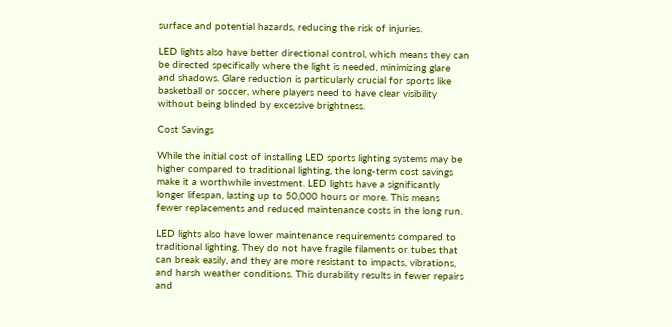surface and potential hazards, reducing the risk of injuries.

LED lights also have better directional control, which means they can be directed specifically where the light is needed, minimizing glare and shadows. Glare reduction is particularly crucial for sports like basketball or soccer, where players need to have clear visibility without being blinded by excessive brightness.

Cost Savings

While the initial cost of installing LED sports lighting systems may be higher compared to traditional lighting, the long-term cost savings make it a worthwhile investment. LED lights have a significantly longer lifespan, lasting up to 50,000 hours or more. This means fewer replacements and reduced maintenance costs in the long run.

LED lights also have lower maintenance requirements compared to traditional lighting. They do not have fragile filaments or tubes that can break easily, and they are more resistant to impacts, vibrations, and harsh weather conditions. This durability results in fewer repairs and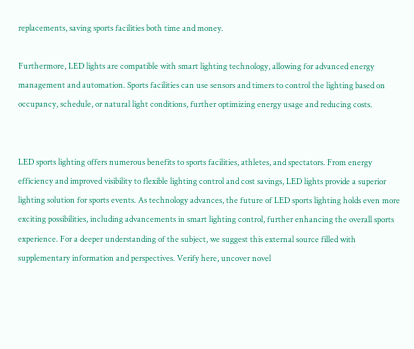replacements, saving sports facilities both time and money.

Furthermore, LED lights are compatible with smart lighting technology, allowing for advanced energy management and automation. Sports facilities can use sensors and timers to control the lighting based on occupancy, schedule, or natural light conditions, further optimizing energy usage and reducing costs.


LED sports lighting offers numerous benefits to sports facilities, athletes, and spectators. From energy efficiency and improved visibility to flexible lighting control and cost savings, LED lights provide a superior lighting solution for sports events. As technology advances, the future of LED sports lighting holds even more exciting possibilities, including advancements in smart lighting control, further enhancing the overall sports experience. For a deeper understanding of the subject, we suggest this external source filled with supplementary information and perspectives. Verify here, uncover novel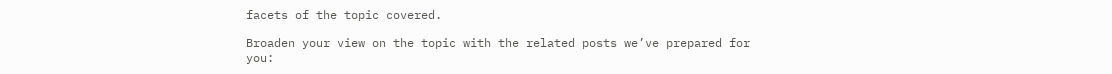facets of the topic covered.

Broaden your view on the topic with the related posts we’ve prepared for you: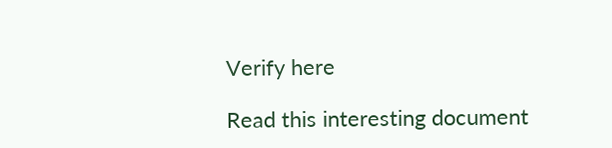Verify here

Read this interesting document